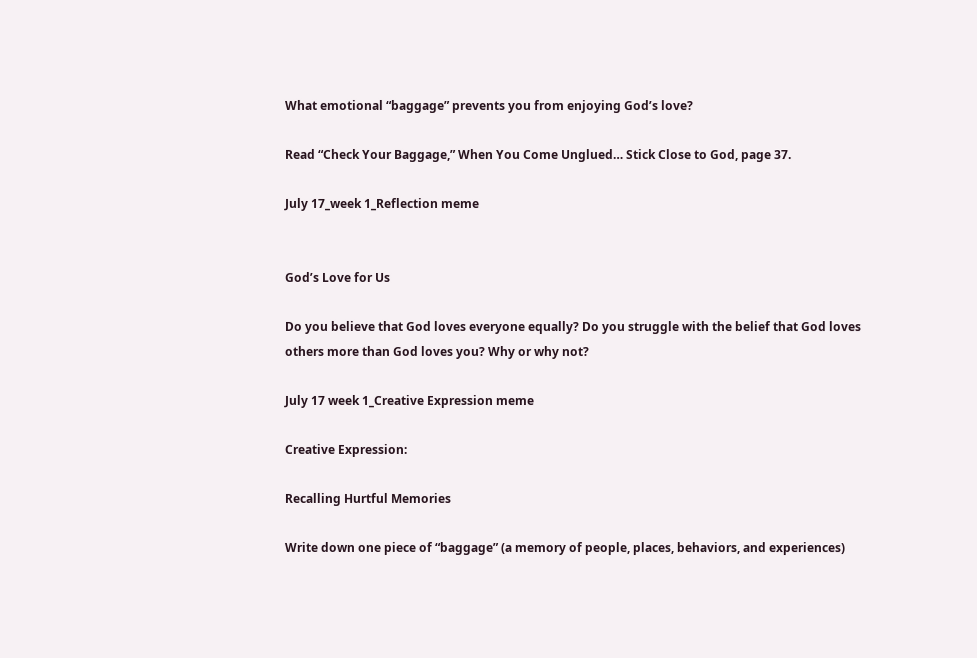What emotional “baggage” prevents you from enjoying God’s love?

Read “Check Your Baggage,” When You Come Unglued… Stick Close to God, page 37.

July 17_week 1_Reflection meme


God’s Love for Us

Do you believe that God loves everyone equally? Do you struggle with the belief that God loves others more than God loves you? Why or why not?

July 17 week 1_Creative Expression meme

Creative Expression:

Recalling Hurtful Memories

Write down one piece of “baggage” (a memory of people, places, behaviors, and experiences)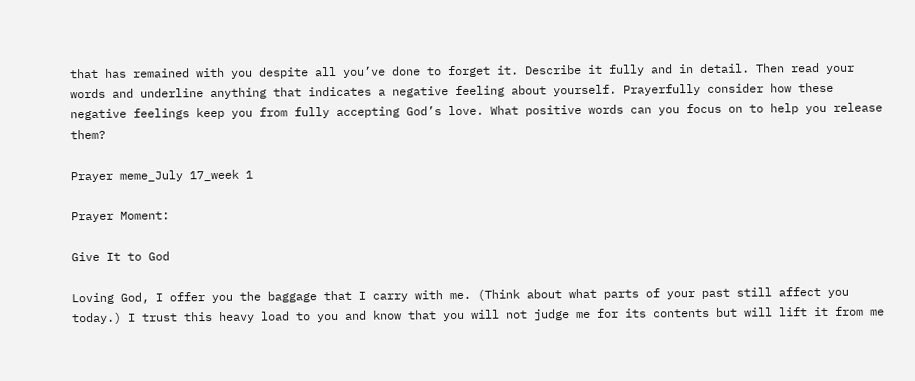that has remained with you despite all you’ve done to forget it. Describe it fully and in detail. Then read your words and underline anything that indicates a negative feeling about yourself. Prayerfully consider how these negative feelings keep you from fully accepting God’s love. What positive words can you focus on to help you release them?

Prayer meme_July 17_week 1

Prayer Moment:

Give It to God

Loving God, I offer you the baggage that I carry with me. (Think about what parts of your past still affect you today.) I trust this heavy load to you and know that you will not judge me for its contents but will lift it from me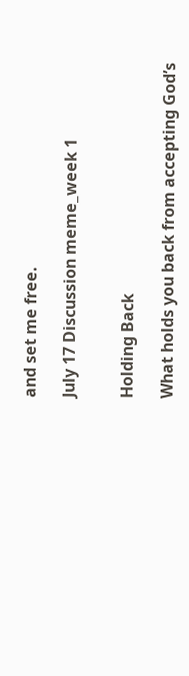and set me free.

July 17 Discussion meme_week 1


Holding Back

What holds you back from accepting God’s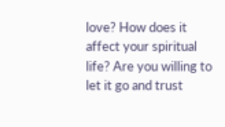love? How does it affect your spiritual life? Are you willing to let it go and trust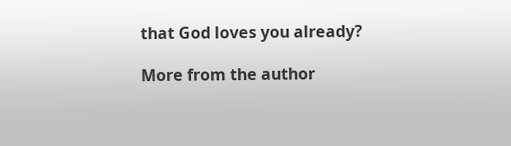that God loves you already?

More from the author